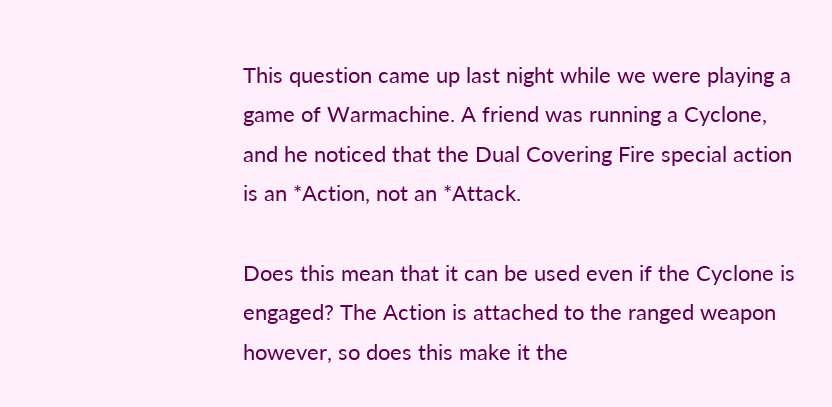This question came up last night while we were playing a game of Warmachine. A friend was running a Cyclone, and he noticed that the Dual Covering Fire special action is an *Action, not an *Attack.

Does this mean that it can be used even if the Cyclone is engaged? The Action is attached to the ranged weapon however, so does this make it the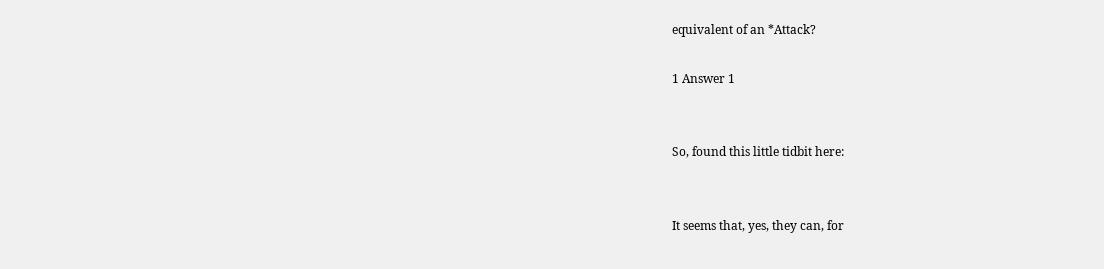equivalent of an *Attack?

1 Answer 1


So, found this little tidbit here:


It seems that, yes, they can, for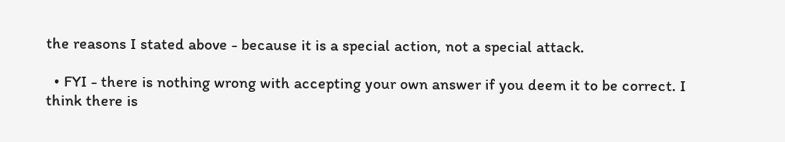the reasons I stated above - because it is a special action, not a special attack.

  • FYI - there is nothing wrong with accepting your own answer if you deem it to be correct. I think there is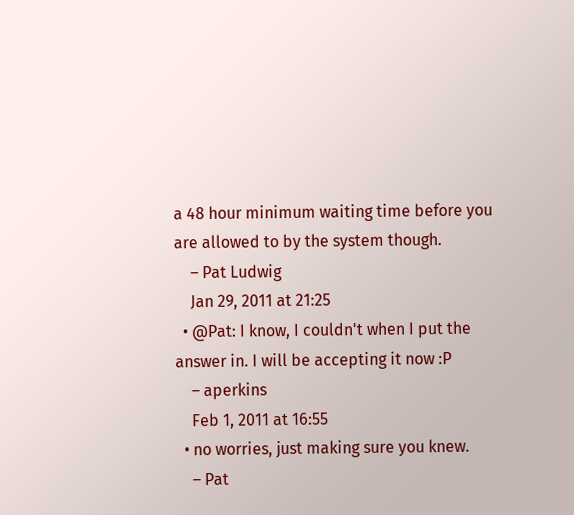a 48 hour minimum waiting time before you are allowed to by the system though.
    – Pat Ludwig
    Jan 29, 2011 at 21:25
  • @Pat: I know, I couldn't when I put the answer in. I will be accepting it now :P
    – aperkins
    Feb 1, 2011 at 16:55
  • no worries, just making sure you knew.
    – Pat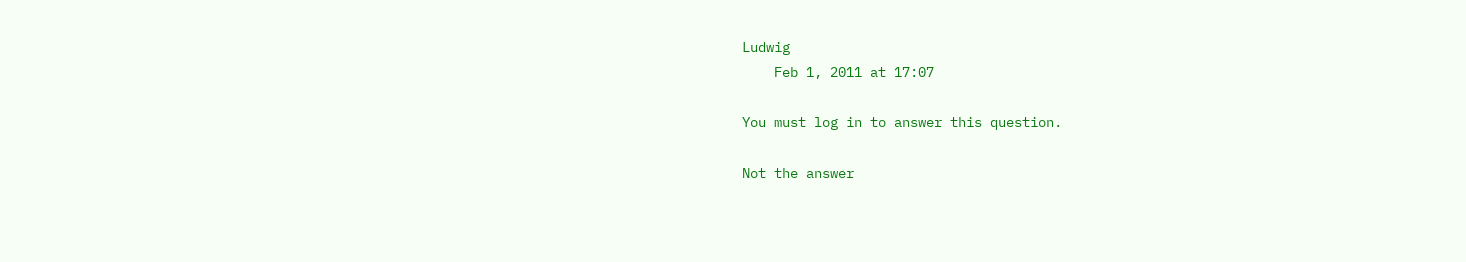Ludwig
    Feb 1, 2011 at 17:07

You must log in to answer this question.

Not the answer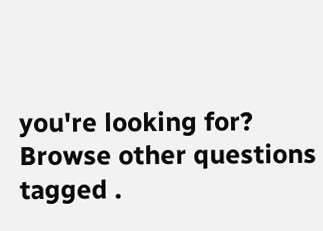you're looking for? Browse other questions tagged .